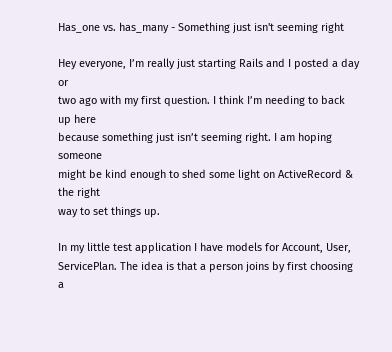Has_one vs. has_many - Something just isn't seeming right

Hey everyone, I’m really just starting Rails and I posted a day or
two ago with my first question. I think I’m needing to back up here
because something just isn’t seeming right. I am hoping someone
might be kind enough to shed some light on ActiveRecord & the right
way to set things up.

In my little test application I have models for Account, User,
ServicePlan. The idea is that a person joins by first choosing a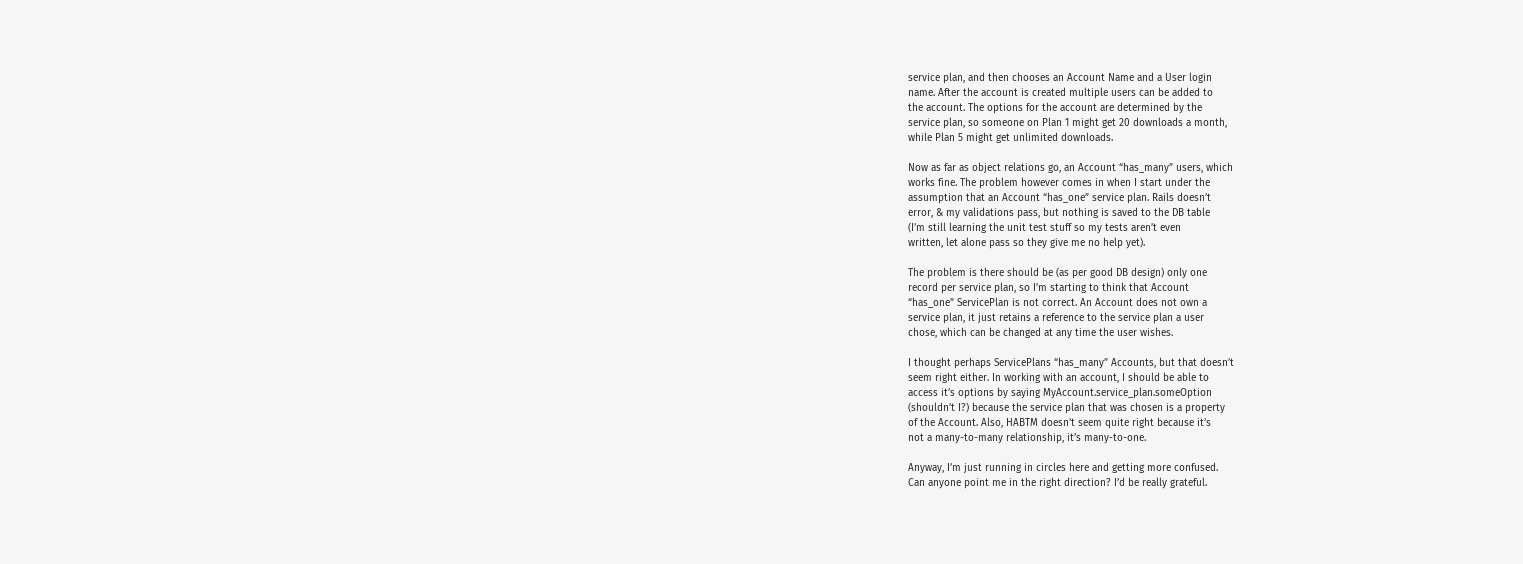service plan, and then chooses an Account Name and a User login
name. After the account is created multiple users can be added to
the account. The options for the account are determined by the
service plan, so someone on Plan 1 might get 20 downloads a month,
while Plan 5 might get unlimited downloads.

Now as far as object relations go, an Account “has_many” users, which
works fine. The problem however comes in when I start under the
assumption that an Account “has_one” service plan. Rails doesn’t
error, & my validations pass, but nothing is saved to the DB table
(I’m still learning the unit test stuff so my tests aren’t even
written, let alone pass so they give me no help yet).

The problem is there should be (as per good DB design) only one
record per service plan, so I’m starting to think that Account
“has_one” ServicePlan is not correct. An Account does not own a
service plan, it just retains a reference to the service plan a user
chose, which can be changed at any time the user wishes.

I thought perhaps ServicePlans “has_many” Accounts, but that doesn’t
seem right either. In working with an account, I should be able to
access it’s options by saying MyAccount.service_plan.someOption
(shouldn’t I?) because the service plan that was chosen is a property
of the Account. Also, HABTM doesn’t seem quite right because it’s
not a many-to-many relationship, it’s many-to-one.

Anyway, I’m just running in circles here and getting more confused.
Can anyone point me in the right direction? I’d be really grateful.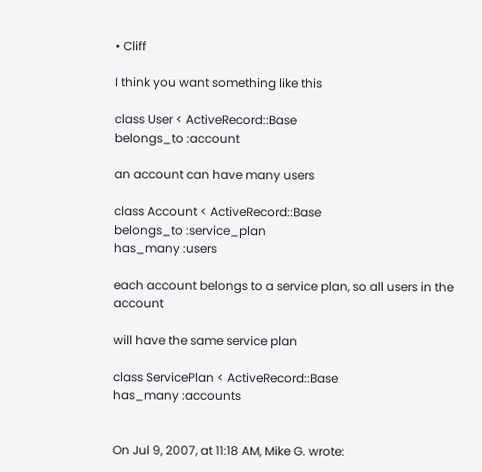• Cliff

I think you want something like this

class User < ActiveRecord::Base
belongs_to :account

an account can have many users

class Account < ActiveRecord::Base
belongs_to :service_plan
has_many :users

each account belongs to a service plan, so all users in the account

will have the same service plan

class ServicePlan < ActiveRecord::Base
has_many :accounts


On Jul 9, 2007, at 11:18 AM, Mike G. wrote: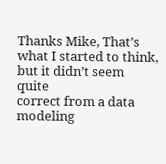Thanks Mike, That’s what I started to think, but it didn’t seem quite
correct from a data modeling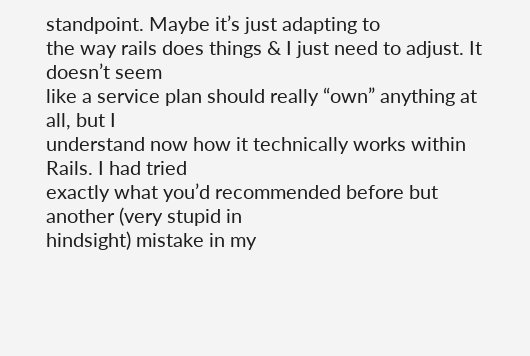standpoint. Maybe it’s just adapting to
the way rails does things & I just need to adjust. It doesn’t seem
like a service plan should really “own” anything at all, but I
understand now how it technically works within Rails. I had tried
exactly what you’d recommended before but another (very stupid in
hindsight) mistake in my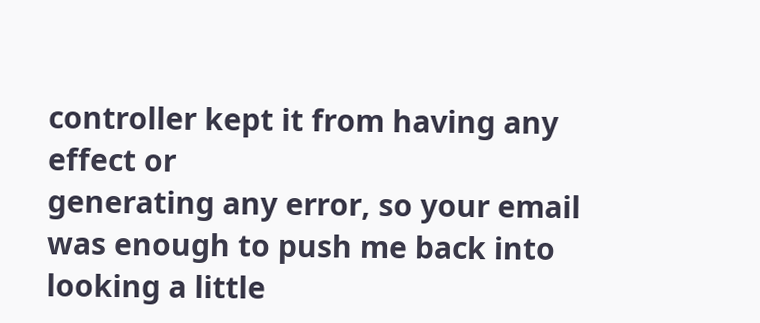controller kept it from having any effect or
generating any error, so your email was enough to push me back into
looking a little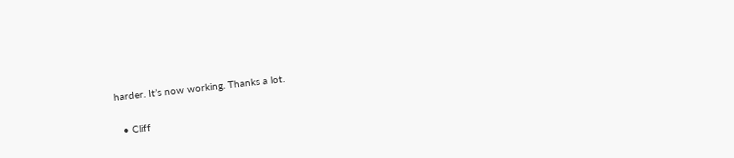harder. It’s now working. Thanks a lot.

  • Cliff